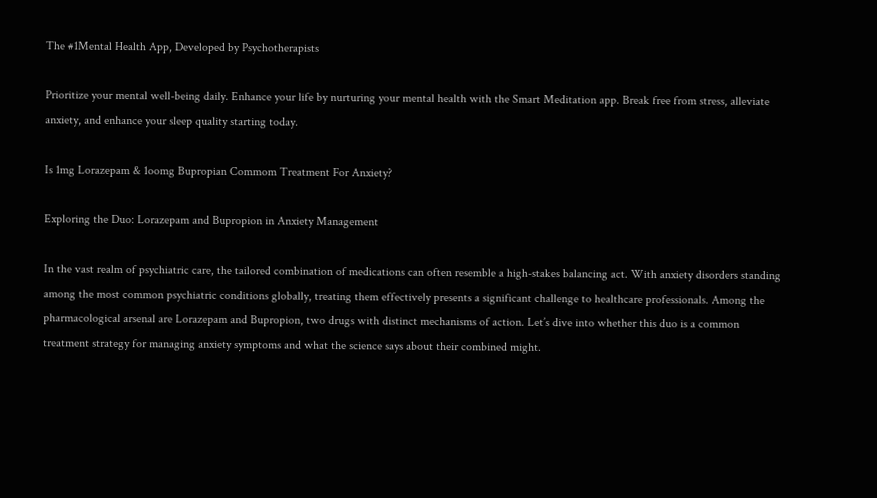The #1Mental Health App, Developed by Psychotherapists

Prioritize your mental well-being daily. Enhance your life by nurturing your mental health with the Smart Meditation app. Break free from stress, alleviate anxiety, and enhance your sleep quality starting today.

Is 1mg Lorazepam & 1oomg Bupropian Commom Treatment For Anxiety?

Exploring the Duo: Lorazepam and Bupropion in Anxiety Management

In the vast realm of psychiatric care, the tailored combination of medications can often resemble a high-stakes balancing act. With anxiety disorders standing among the most common psychiatric conditions globally, treating them effectively presents a significant challenge to healthcare professionals. Among the pharmacological arsenal are Lorazepam and Bupropion, two drugs with distinct mechanisms of action. Let’s dive into whether this duo is a common treatment strategy for managing anxiety symptoms and what the science says about their combined might.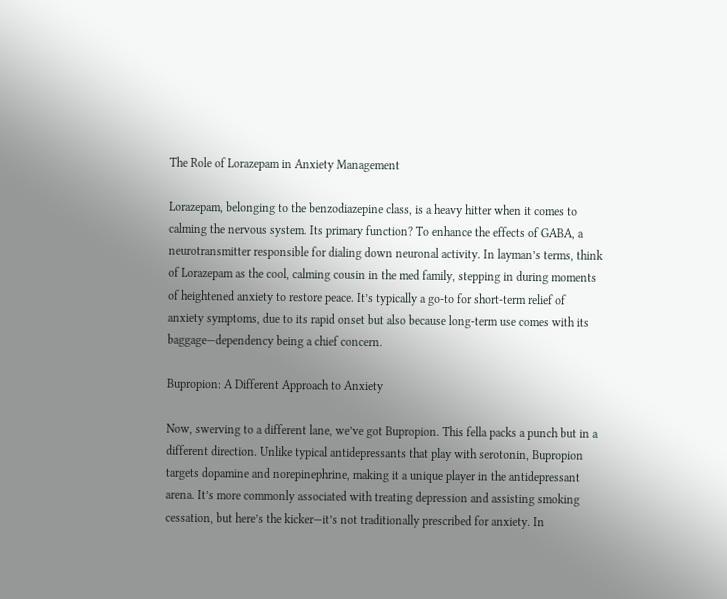The Role of Lorazepam in Anxiety Management

Lorazepam, belonging to the benzodiazepine class, is a heavy hitter when it comes to calming the nervous system. Its primary function? To enhance the effects of GABA, a neurotransmitter responsible for dialing down neuronal activity. In layman’s terms, think of Lorazepam as the cool, calming cousin in the med family, stepping in during moments of heightened anxiety to restore peace. It’s typically a go-to for short-term relief of anxiety symptoms, due to its rapid onset but also because long-term use comes with its baggage—dependency being a chief concern.

Bupropion: A Different Approach to Anxiety

Now, swerving to a different lane, we’ve got Bupropion. This fella packs a punch but in a different direction. Unlike typical antidepressants that play with serotonin, Bupropion targets dopamine and norepinephrine, making it a unique player in the antidepressant arena. It’s more commonly associated with treating depression and assisting smoking cessation, but here’s the kicker—it’s not traditionally prescribed for anxiety. In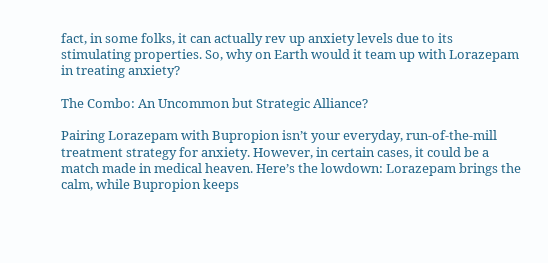fact, in some folks, it can actually rev up anxiety levels due to its stimulating properties. So, why on Earth would it team up with Lorazepam in treating anxiety?

The Combo: An Uncommon but Strategic Alliance?

Pairing Lorazepam with Bupropion isn’t your everyday, run-of-the-mill treatment strategy for anxiety. However, in certain cases, it could be a match made in medical heaven. Here’s the lowdown: Lorazepam brings the calm, while Bupropion keeps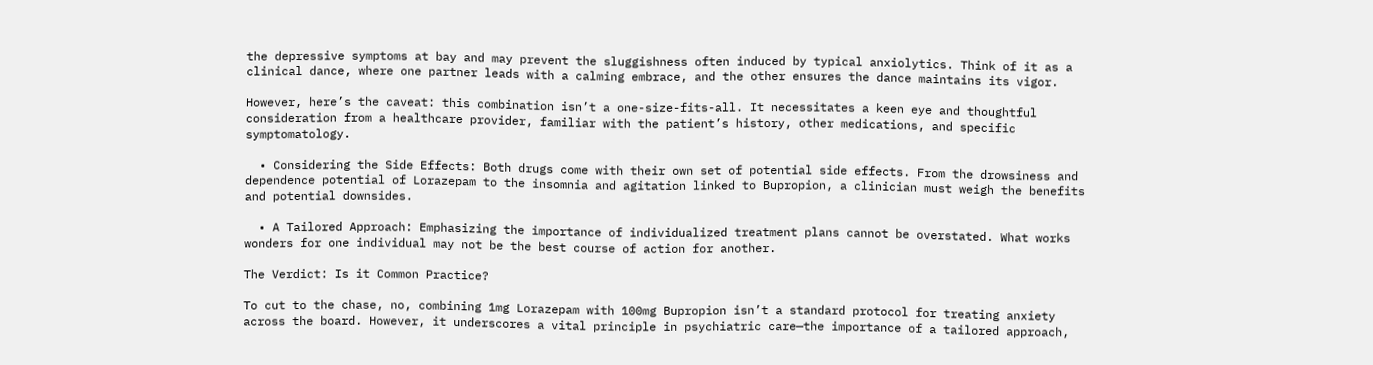the depressive symptoms at bay and may prevent the sluggishness often induced by typical anxiolytics. Think of it as a clinical dance, where one partner leads with a calming embrace, and the other ensures the dance maintains its vigor.

However, here’s the caveat: this combination isn’t a one-size-fits-all. It necessitates a keen eye and thoughtful consideration from a healthcare provider, familiar with the patient’s history, other medications, and specific symptomatology.

  • Considering the Side Effects: Both drugs come with their own set of potential side effects. From the drowsiness and dependence potential of Lorazepam to the insomnia and agitation linked to Bupropion, a clinician must weigh the benefits and potential downsides.

  • A Tailored Approach: Emphasizing the importance of individualized treatment plans cannot be overstated. What works wonders for one individual may not be the best course of action for another.

The Verdict: Is it Common Practice?

To cut to the chase, no, combining 1mg Lorazepam with 100mg Bupropion isn’t a standard protocol for treating anxiety across the board. However, it underscores a vital principle in psychiatric care—the importance of a tailored approach,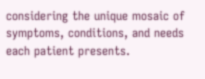considering the unique mosaic of symptoms, conditions, and needs each patient presents.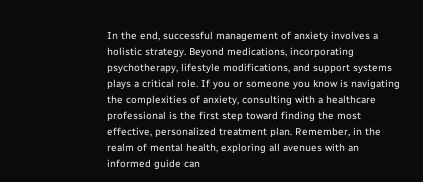In the end, successful management of anxiety involves a holistic strategy. Beyond medications, incorporating psychotherapy, lifestyle modifications, and support systems plays a critical role. If you or someone you know is navigating the complexities of anxiety, consulting with a healthcare professional is the first step toward finding the most effective, personalized treatment plan. Remember, in the realm of mental health, exploring all avenues with an informed guide can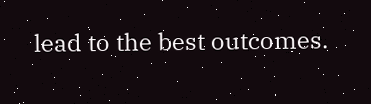lead to the best outcomes.